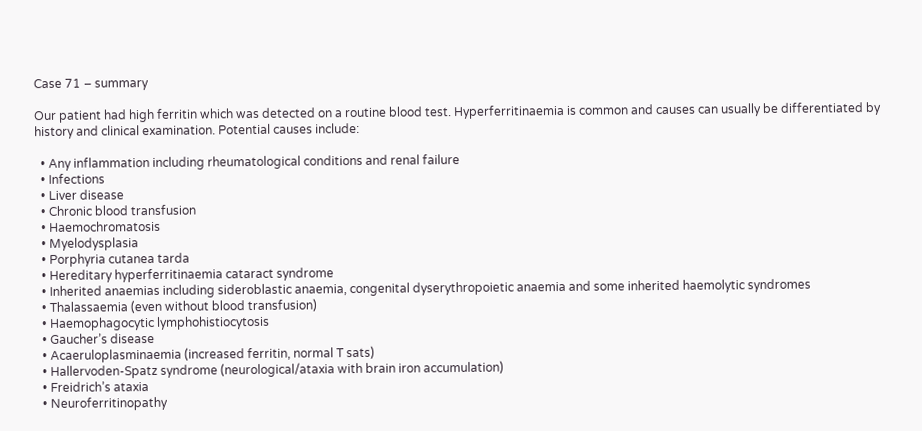Case 71 – summary

Our patient had high ferritin which was detected on a routine blood test. Hyperferritinaemia is common and causes can usually be differentiated by history and clinical examination. Potential causes include:

  • Any inflammation including rheumatological conditions and renal failure
  • Infections
  • Liver disease
  • Chronic blood transfusion
  • Haemochromatosis
  • Myelodysplasia
  • Porphyria cutanea tarda
  • Hereditary hyperferritinaemia cataract syndrome
  • Inherited anaemias including sideroblastic anaemia, congenital dyserythropoietic anaemia and some inherited haemolytic syndromes
  • Thalassaemia (even without blood transfusion)
  • Haemophagocytic lymphohistiocytosis
  • Gaucher’s disease
  • Acaeruloplasminaemia (increased ferritin, normal T sats)
  • Hallervoden-Spatz syndrome (neurological/ataxia with brain iron accumulation)
  • Freidrich’s ataxia
  • Neuroferritinopathy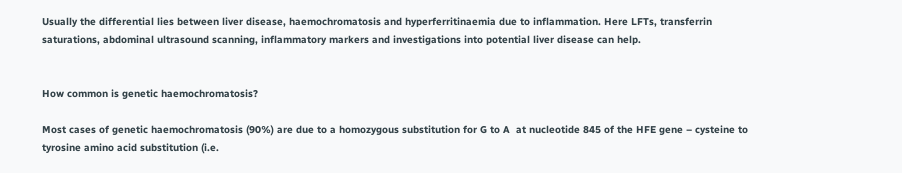Usually the differential lies between liver disease, haemochromatosis and hyperferritinaemia due to inflammation. Here LFTs, transferrin saturations, abdominal ultrasound scanning, inflammatory markers and investigations into potential liver disease can help.


How common is genetic haemochromatosis?

Most cases of genetic haemochromatosis (90%) are due to a homozygous substitution for G to A  at nucleotide 845 of the HFE gene – cysteine to tyrosine amino acid substitution (i.e.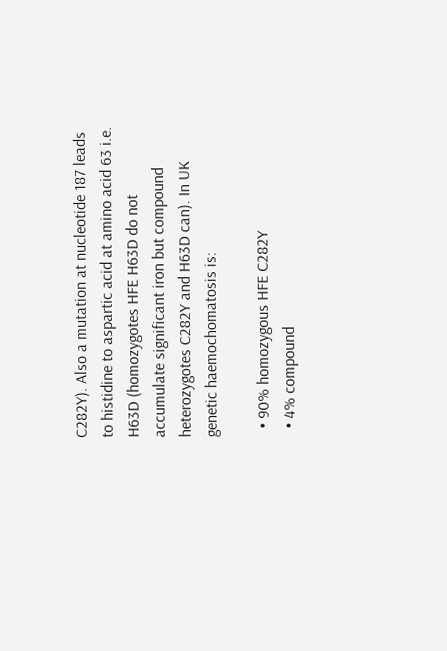C282Y). Also a mutation at nucleotide 187 leads to histidine to aspartic acid at amino acid 63 i.e. H63D (homozygotes HFE H63D do not accumulate significant iron but compound heterozygotes C282Y and H63D can). In UK genetic haemochomatosis is:

  • 90% homozygous HFE C282Y
  • 4% compound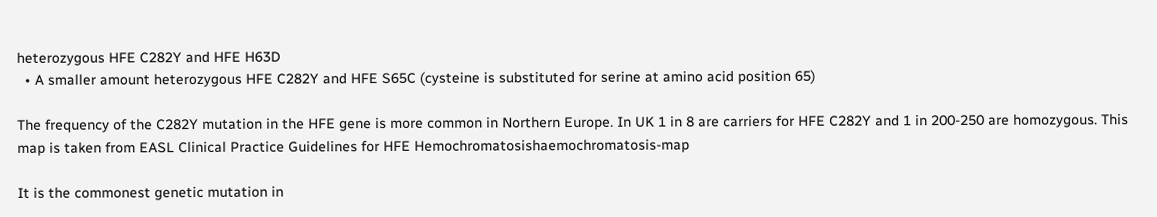heterozygous HFE C282Y and HFE H63D
  • A smaller amount heterozygous HFE C282Y and HFE S65C (cysteine is substituted for serine at amino acid position 65)

The frequency of the C282Y mutation in the HFE gene is more common in Northern Europe. In UK 1 in 8 are carriers for HFE C282Y and 1 in 200-250 are homozygous. This map is taken from EASL Clinical Practice Guidelines for HFE Hemochromatosishaemochromatosis-map

It is the commonest genetic mutation in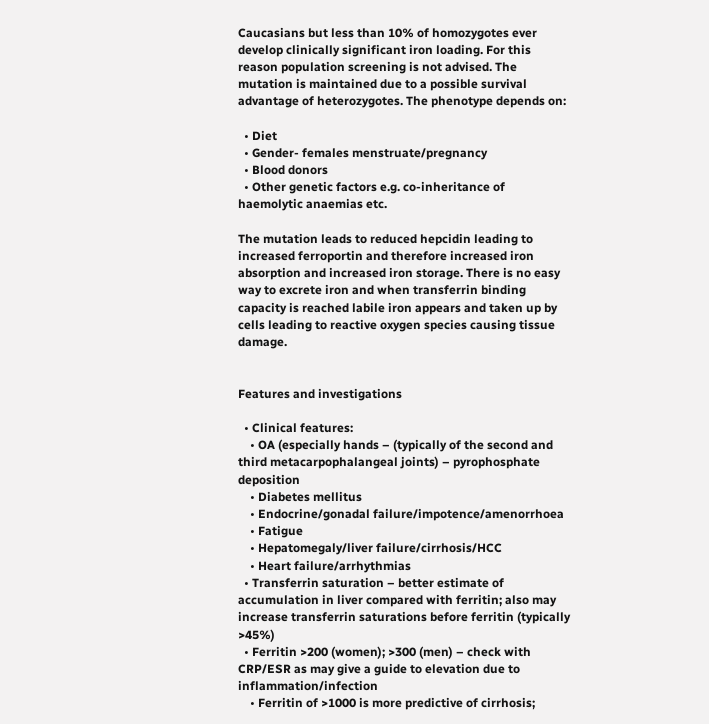Caucasians but less than 10% of homozygotes ever develop clinically significant iron loading. For this reason population screening is not advised. The mutation is maintained due to a possible survival advantage of heterozygotes. The phenotype depends on:

  • Diet
  • Gender- females menstruate/pregnancy
  • Blood donors
  • Other genetic factors e.g. co-inheritance of haemolytic anaemias etc.

The mutation leads to reduced hepcidin leading to increased ferroportin and therefore increased iron absorption and increased iron storage. There is no easy way to excrete iron and when transferrin binding capacity is reached labile iron appears and taken up by cells leading to reactive oxygen species causing tissue damage.


Features and investigations

  • Clinical features:
    • OA (especially hands – (typically of the second and third metacarpophalangeal joints) – pyrophosphate deposition
    • Diabetes mellitus
    • Endocrine/gonadal failure/impotence/amenorrhoea
    • Fatigue
    • Hepatomegaly/liver failure/cirrhosis/HCC
    • Heart failure/arrhythmias
  • Transferrin saturation – better estimate of accumulation in liver compared with ferritin; also may increase transferrin saturations before ferritin (typically >45%)
  • Ferritin >200 (women); >300 (men) – check with CRP/ESR as may give a guide to elevation due to inflammation/infection
    • Ferritin of >1000 is more predictive of cirrhosis;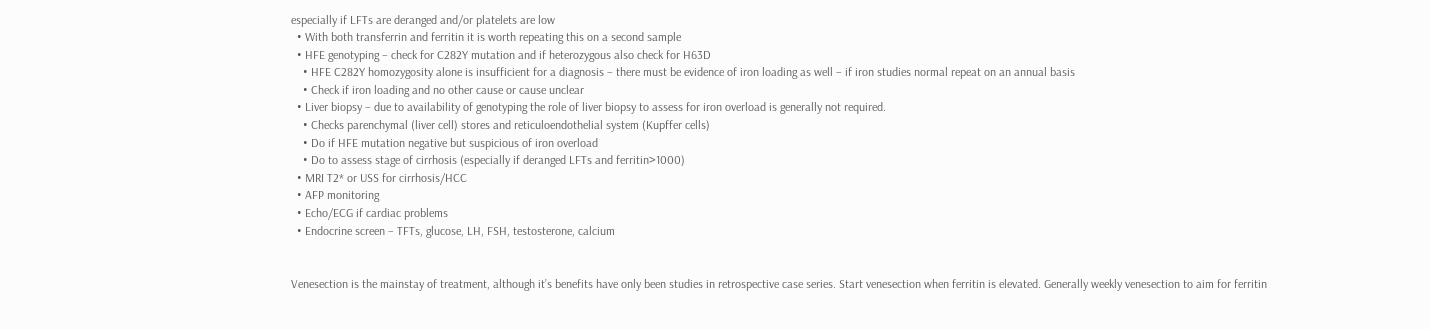especially if LFTs are deranged and/or platelets are low
  • With both transferrin and ferritin it is worth repeating this on a second sample
  • HFE genotyping – check for C282Y mutation and if heterozygous also check for H63D
    • HFE C282Y homozygosity alone is insufficient for a diagnosis – there must be evidence of iron loading as well – if iron studies normal repeat on an annual basis
    • Check if iron loading and no other cause or cause unclear
  • Liver biopsy – due to availability of genotyping the role of liver biopsy to assess for iron overload is generally not required.
    • Checks parenchymal (liver cell) stores and reticuloendothelial system (Kupffer cells)
    • Do if HFE mutation negative but suspicious of iron overload
    • Do to assess stage of cirrhosis (especially if deranged LFTs and ferritin>1000)
  • MRI T2* or USS for cirrhosis/HCC
  • AFP monitoring
  • Echo/ECG if cardiac problems
  • Endocrine screen – TFTs, glucose, LH, FSH, testosterone, calcium


Venesection is the mainstay of treatment, although it’s benefits have only been studies in retrospective case series. Start venesection when ferritin is elevated. Generally weekly venesection to aim for ferritin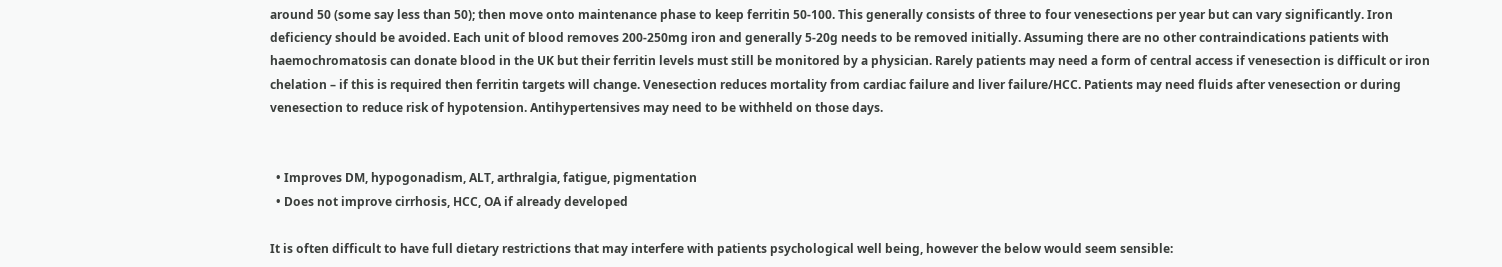around 50 (some say less than 50); then move onto maintenance phase to keep ferritin 50-100. This generally consists of three to four venesections per year but can vary significantly. Iron deficiency should be avoided. Each unit of blood removes 200-250mg iron and generally 5-20g needs to be removed initially. Assuming there are no other contraindications patients with haemochromatosis can donate blood in the UK but their ferritin levels must still be monitored by a physician. Rarely patients may need a form of central access if venesection is difficult or iron chelation – if this is required then ferritin targets will change. Venesection reduces mortality from cardiac failure and liver failure/HCC. Patients may need fluids after venesection or during venesection to reduce risk of hypotension. Antihypertensives may need to be withheld on those days.


  • Improves DM, hypogonadism, ALT, arthralgia, fatigue, pigmentation
  • Does not improve cirrhosis, HCC, OA if already developed

It is often difficult to have full dietary restrictions that may interfere with patients psychological well being, however the below would seem sensible: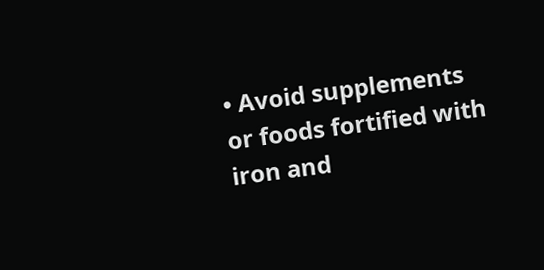• Avoid supplements or foods fortified with iron and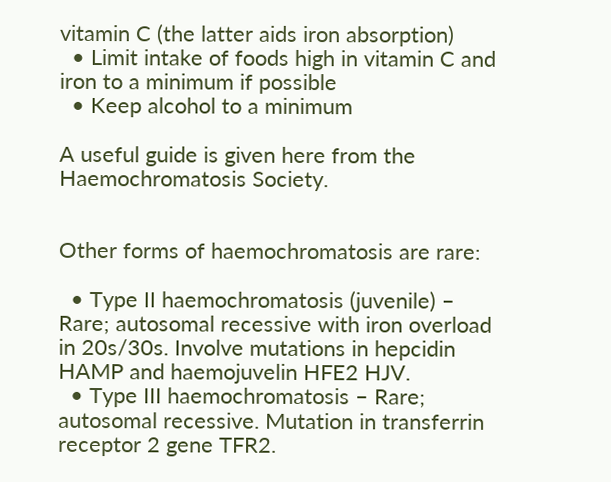vitamin C (the latter aids iron absorption)
  • Limit intake of foods high in vitamin C and iron to a minimum if possible
  • Keep alcohol to a minimum

A useful guide is given here from the Haemochromatosis Society.


Other forms of haemochromatosis are rare:

  • Type II haemochromatosis (juvenile) – Rare; autosomal recessive with iron overload in 20s/30s. Involve mutations in hepcidin HAMP and haemojuvelin HFE2 HJV.
  • Type III haemochromatosis – Rare; autosomal recessive. Mutation in transferrin receptor 2 gene TFR2.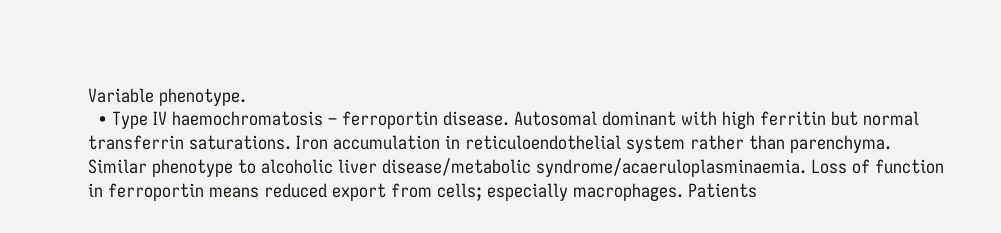Variable phenotype.
  • Type IV haemochromatosis – ferroportin disease. Autosomal dominant with high ferritin but normal transferrin saturations. Iron accumulation in reticuloendothelial system rather than parenchyma. Similar phenotype to alcoholic liver disease/metabolic syndrome/acaeruloplasminaemia. Loss of function in ferroportin means reduced export from cells; especially macrophages. Patients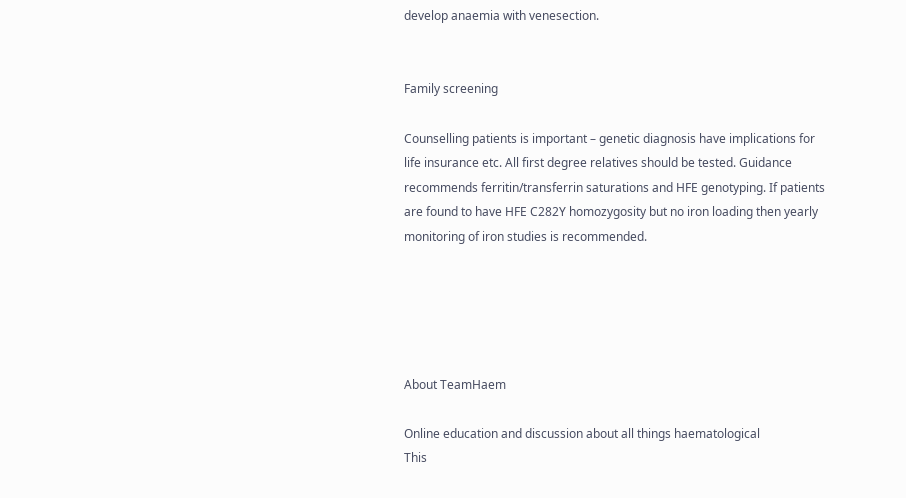develop anaemia with venesection.


Family screening

Counselling patients is important – genetic diagnosis have implications for life insurance etc. All first degree relatives should be tested. Guidance recommends ferritin/transferrin saturations and HFE genotyping. If patients are found to have HFE C282Y homozygosity but no iron loading then yearly monitoring of iron studies is recommended.





About TeamHaem

Online education and discussion about all things haematological
This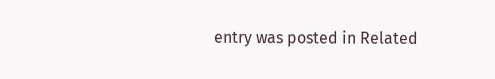entry was posted in Related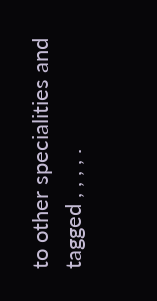to other specialities and tagged , , , , .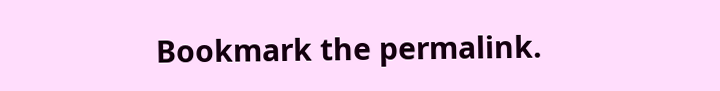Bookmark the permalink.